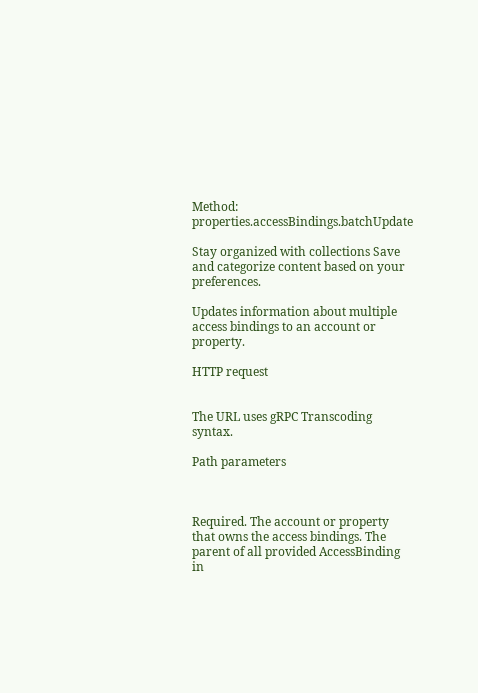Method: properties.accessBindings.batchUpdate

Stay organized with collections Save and categorize content based on your preferences.

Updates information about multiple access bindings to an account or property.

HTTP request


The URL uses gRPC Transcoding syntax.

Path parameters



Required. The account or property that owns the access bindings. The parent of all provided AccessBinding in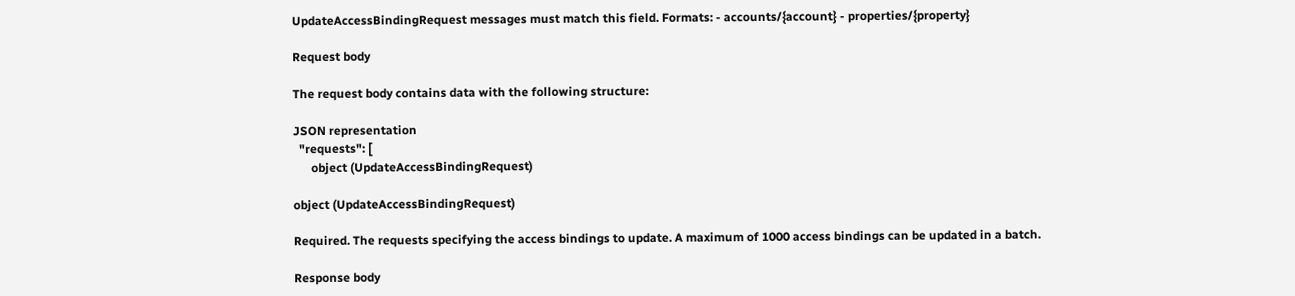UpdateAccessBindingRequest messages must match this field. Formats: - accounts/{account} - properties/{property}

Request body

The request body contains data with the following structure:

JSON representation
  "requests": [
      object (UpdateAccessBindingRequest)

object (UpdateAccessBindingRequest)

Required. The requests specifying the access bindings to update. A maximum of 1000 access bindings can be updated in a batch.

Response body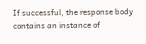If successful, the response body contains an instance of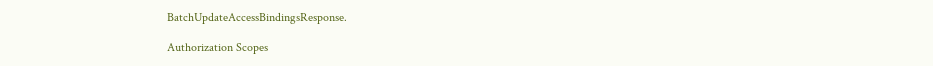BatchUpdateAccessBindingsResponse.

Authorization Scopes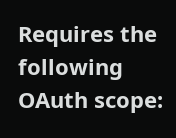Requires the following OAuth scope: